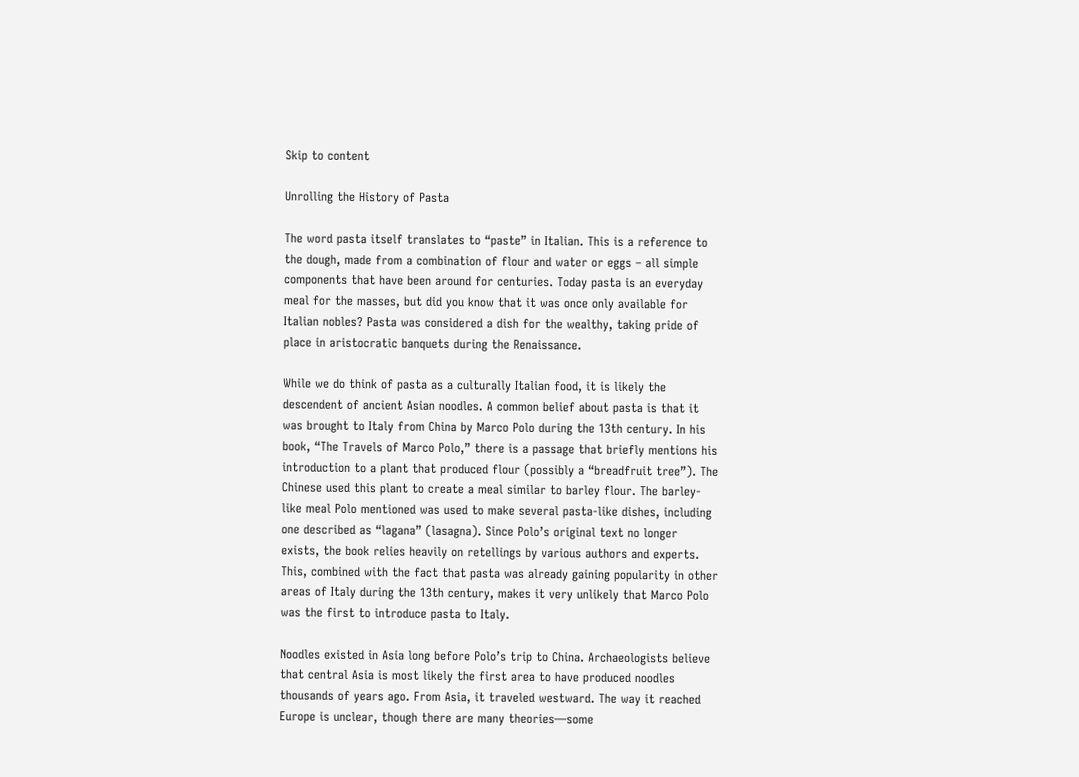Skip to content

Unrolling the History of Pasta

The word pasta itself translates to “paste” in Italian. This is a reference to the dough, made from a combination of flour and water or eggs – all simple components that have been around for centuries. Today pasta is an everyday meal for the masses, but did you know that it was once only available for Italian nobles? Pasta was considered a dish for the wealthy, taking pride of place in aristocratic banquets during the Renaissance.

While we do think of pasta as a culturally Italian food, it is likely the descendent of ancient Asian noodles. A common belief about pasta is that it was brought to Italy from China by Marco Polo during the 13th century. In his book, “The Travels of Marco Polo,” there is a passage that briefly mentions his introduction to a plant that produced flour (possibly a “breadfruit tree”). The Chinese used this plant to create a meal similar to barley flour. The barley-like meal Polo mentioned was used to make several pasta-like dishes, including one described as “lagana” (lasagna). Since Polo’s original text no longer exists, the book relies heavily on retellings by various authors and experts. This, combined with the fact that pasta was already gaining popularity in other areas of Italy during the 13th century, makes it very unlikely that Marco Polo was the first to introduce pasta to Italy.

Noodles existed in Asia long before Polo’s trip to China. Archaeologists believe that central Asia is most likely the first area to have produced noodles thousands of years ago. From Asia, it traveled westward. The way it reached Europe is unclear, though there are many theories—some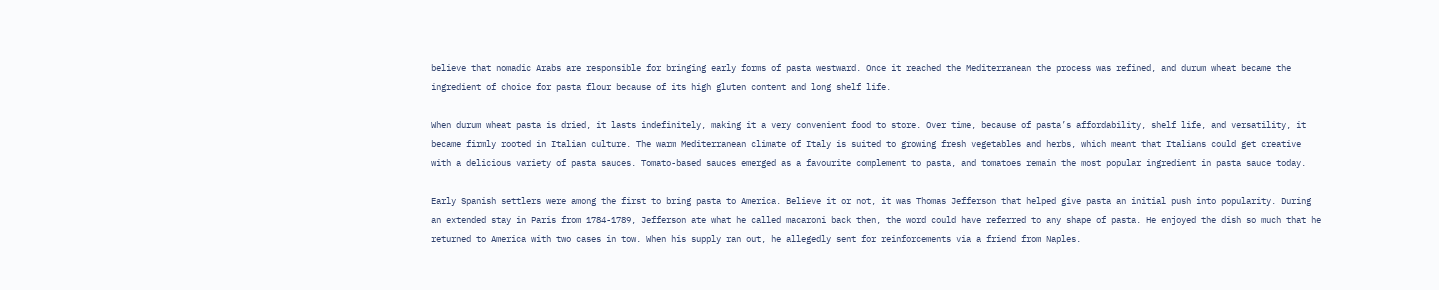believe that nomadic Arabs are responsible for bringing early forms of pasta westward. Once it reached the Mediterranean the process was refined, and durum wheat became the ingredient of choice for pasta flour because of its high gluten content and long shelf life.

When durum wheat pasta is dried, it lasts indefinitely, making it a very convenient food to store. Over time, because of pasta’s affordability, shelf life, and versatility, it became firmly rooted in Italian culture. The warm Mediterranean climate of Italy is suited to growing fresh vegetables and herbs, which meant that Italians could get creative with a delicious variety of pasta sauces. Tomato-based sauces emerged as a favourite complement to pasta, and tomatoes remain the most popular ingredient in pasta sauce today.

Early Spanish settlers were among the first to bring pasta to America. Believe it or not, it was Thomas Jefferson that helped give pasta an initial push into popularity. During an extended stay in Paris from 1784-1789, Jefferson ate what he called macaroni back then, the word could have referred to any shape of pasta. He enjoyed the dish so much that he returned to America with two cases in tow. When his supply ran out, he allegedly sent for reinforcements via a friend from Naples.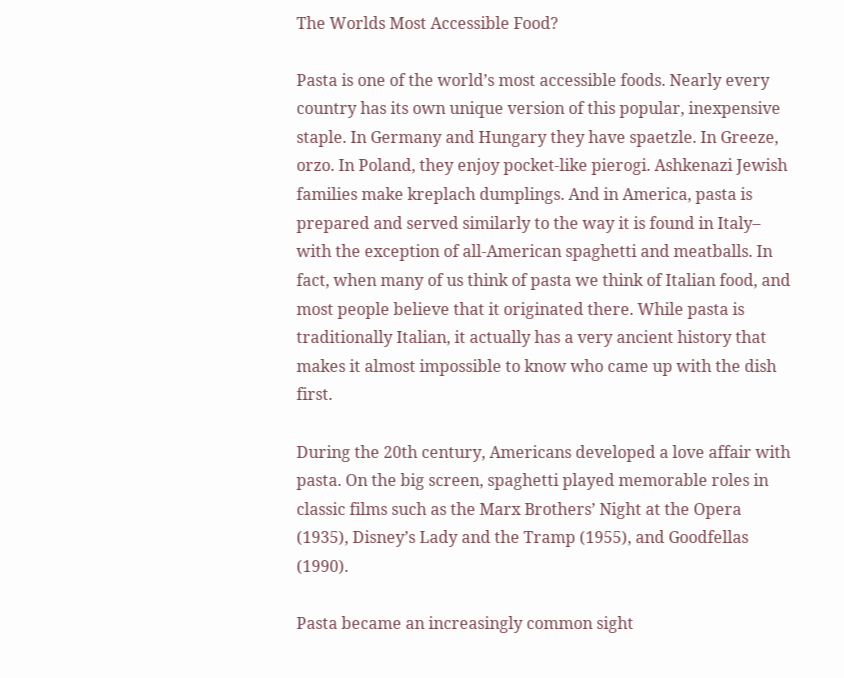The Worlds Most Accessible Food?

Pasta is one of the world’s most accessible foods. Nearly every country has its own unique version of this popular, inexpensive staple. In Germany and Hungary they have spaetzle. In Greeze, orzo. In Poland, they enjoy pocket-like pierogi. Ashkenazi Jewish families make kreplach dumplings. And in America, pasta is prepared and served similarly to the way it is found in Italy– with the exception of all-American spaghetti and meatballs. In fact, when many of us think of pasta we think of Italian food, and most people believe that it originated there. While pasta is traditionally Italian, it actually has a very ancient history that makes it almost impossible to know who came up with the dish first.

During the 20th century, Americans developed a love affair with pasta. On the big screen, spaghetti played memorable roles in classic films such as the Marx Brothers’ Night at the Opera (1935), Disney’s Lady and the Tramp (1955), and Goodfellas (1990).

Pasta became an increasingly common sight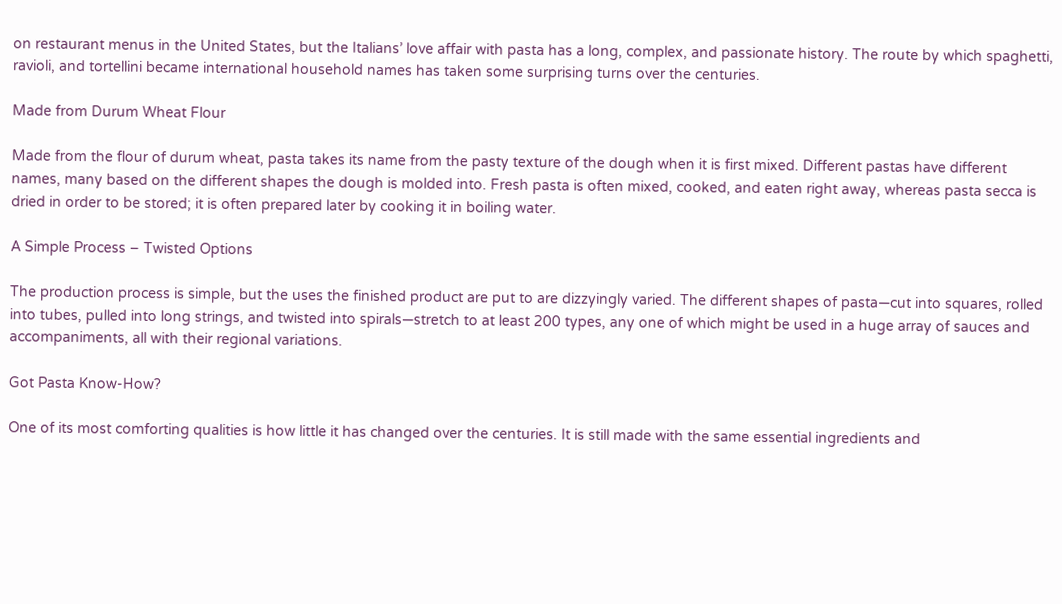on restaurant menus in the United States, but the Italians’ love affair with pasta has a long, complex, and passionate history. The route by which spaghetti, ravioli, and tortellini became international household names has taken some surprising turns over the centuries.

Made from Durum Wheat Flour

Made from the flour of durum wheat, pasta takes its name from the pasty texture of the dough when it is first mixed. Different pastas have different names, many based on the different shapes the dough is molded into. Fresh pasta is often mixed, cooked, and eaten right away, whereas pasta secca is dried in order to be stored; it is often prepared later by cooking it in boiling water.

A Simple Process – Twisted Options

The production process is simple, but the uses the finished product are put to are dizzyingly varied. The different shapes of pasta—cut into squares, rolled into tubes, pulled into long strings, and twisted into spirals—stretch to at least 200 types, any one of which might be used in a huge array of sauces and accompaniments, all with their regional variations.

Got Pasta Know-How?

One of its most comforting qualities is how little it has changed over the centuries. It is still made with the same essential ingredients and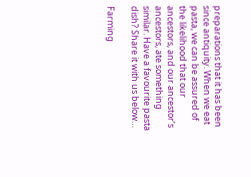preparations that it has been since antiquity. When we eat pasta, we can be assured of the likelihood that our ancestors, and our ancestor’s ancestors, ate something similar. Have a favourite pasta dish? Share it with us below…

Farming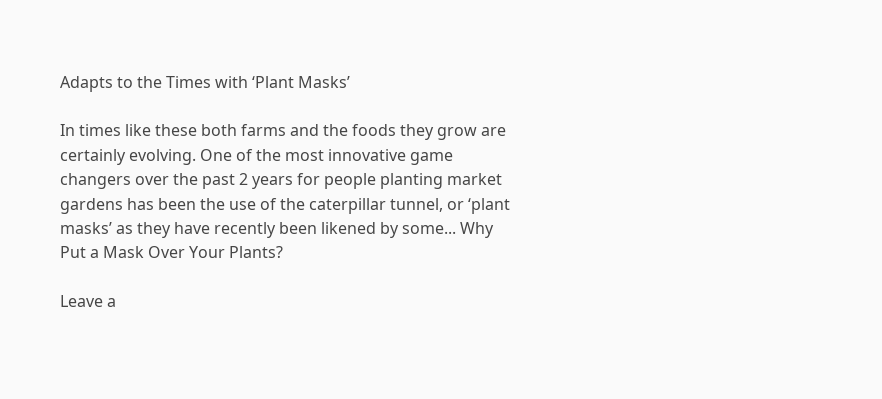Adapts to the Times with ‘Plant Masks’

In times like these both farms and the foods they grow are certainly evolving. One of the most innovative game changers over the past 2 years for people planting market gardens has been the use of the caterpillar tunnel, or ‘plant masks’ as they have recently been likened by some... Why Put a Mask Over Your Plants?

Leave a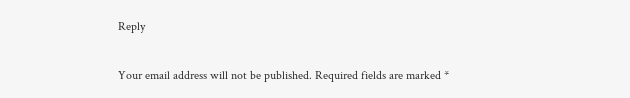Reply

Your email address will not be published. Required fields are marked *